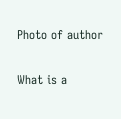Photo of author

What is a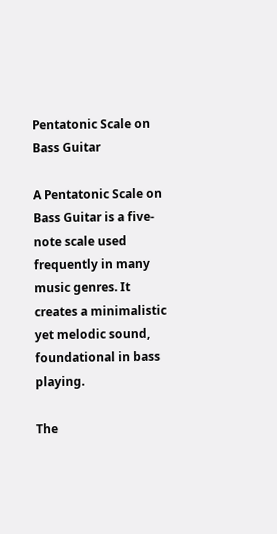Pentatonic Scale on Bass Guitar

A Pentatonic Scale on Bass Guitar is a five-note scale used frequently in many music genres. It creates a minimalistic yet melodic sound, foundational in bass playing.

The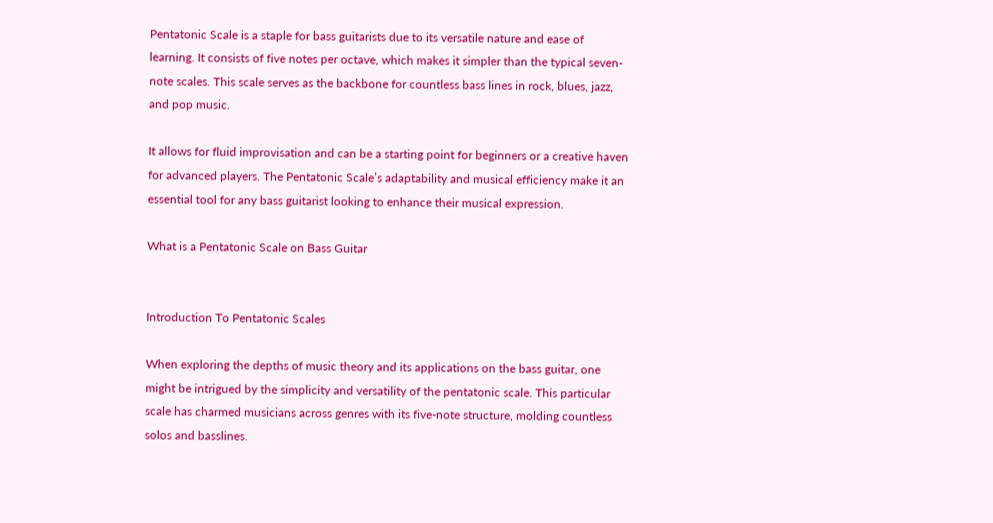Pentatonic Scale is a staple for bass guitarists due to its versatile nature and ease of learning. It consists of five notes per octave, which makes it simpler than the typical seven-note scales. This scale serves as the backbone for countless bass lines in rock, blues, jazz, and pop music.

It allows for fluid improvisation and can be a starting point for beginners or a creative haven for advanced players. The Pentatonic Scale’s adaptability and musical efficiency make it an essential tool for any bass guitarist looking to enhance their musical expression.

What is a Pentatonic Scale on Bass Guitar


Introduction To Pentatonic Scales

When exploring the depths of music theory and its applications on the bass guitar, one might be intrigued by the simplicity and versatility of the pentatonic scale. This particular scale has charmed musicians across genres with its five-note structure, molding countless solos and basslines.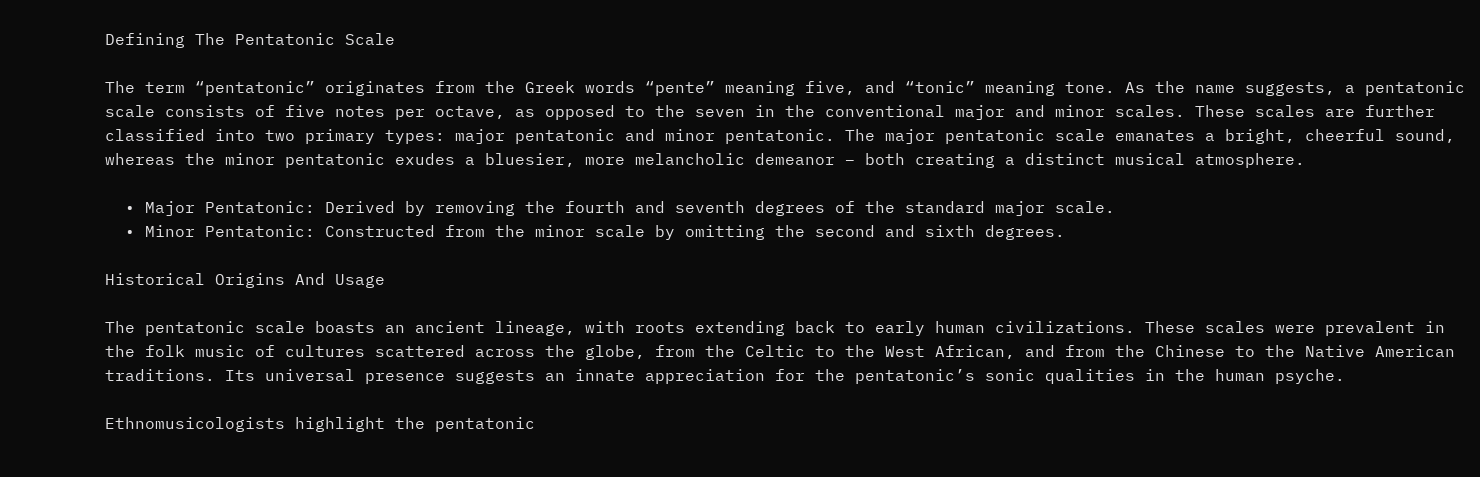Defining The Pentatonic Scale

The term “pentatonic” originates from the Greek words “pente” meaning five, and “tonic” meaning tone. As the name suggests, a pentatonic scale consists of five notes per octave, as opposed to the seven in the conventional major and minor scales. These scales are further classified into two primary types: major pentatonic and minor pentatonic. The major pentatonic scale emanates a bright, cheerful sound, whereas the minor pentatonic exudes a bluesier, more melancholic demeanor – both creating a distinct musical atmosphere.

  • Major Pentatonic: Derived by removing the fourth and seventh degrees of the standard major scale.
  • Minor Pentatonic: Constructed from the minor scale by omitting the second and sixth degrees.

Historical Origins And Usage

The pentatonic scale boasts an ancient lineage, with roots extending back to early human civilizations. These scales were prevalent in the folk music of cultures scattered across the globe, from the Celtic to the West African, and from the Chinese to the Native American traditions. Its universal presence suggests an innate appreciation for the pentatonic’s sonic qualities in the human psyche.

Ethnomusicologists highlight the pentatonic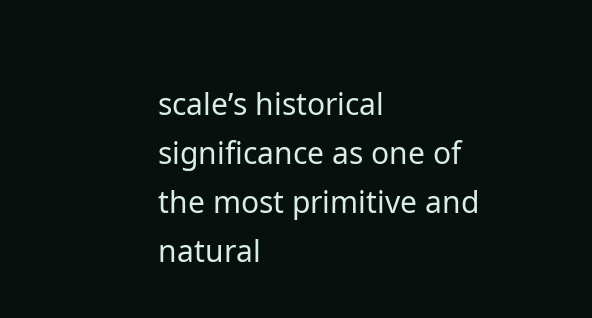scale’s historical significance as one of the most primitive and natural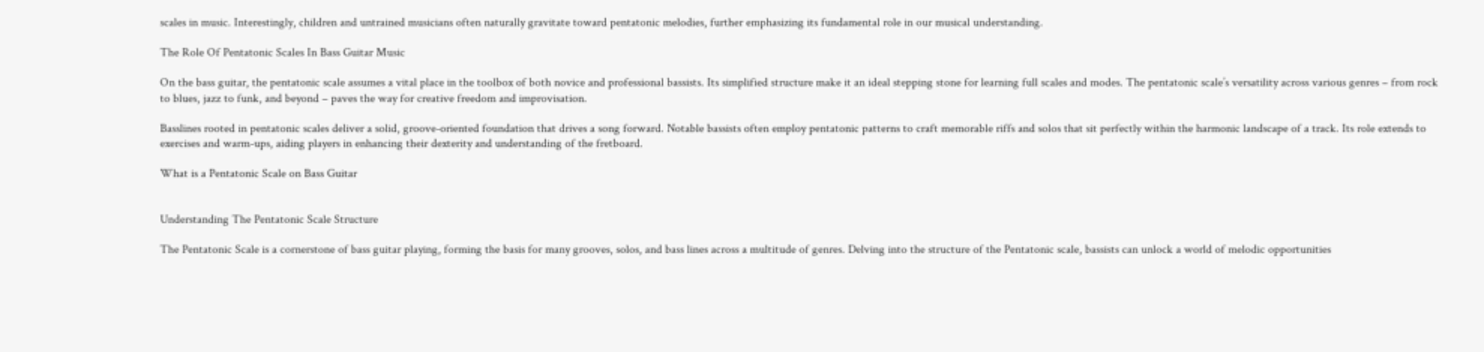scales in music. Interestingly, children and untrained musicians often naturally gravitate toward pentatonic melodies, further emphasizing its fundamental role in our musical understanding.

The Role Of Pentatonic Scales In Bass Guitar Music

On the bass guitar, the pentatonic scale assumes a vital place in the toolbox of both novice and professional bassists. Its simplified structure make it an ideal stepping stone for learning full scales and modes. The pentatonic scale’s versatility across various genres – from rock to blues, jazz to funk, and beyond – paves the way for creative freedom and improvisation.

Basslines rooted in pentatonic scales deliver a solid, groove-oriented foundation that drives a song forward. Notable bassists often employ pentatonic patterns to craft memorable riffs and solos that sit perfectly within the harmonic landscape of a track. Its role extends to exercises and warm-ups, aiding players in enhancing their dexterity and understanding of the fretboard.

What is a Pentatonic Scale on Bass Guitar


Understanding The Pentatonic Scale Structure

The Pentatonic Scale is a cornerstone of bass guitar playing, forming the basis for many grooves, solos, and bass lines across a multitude of genres. Delving into the structure of the Pentatonic scale, bassists can unlock a world of melodic opportunities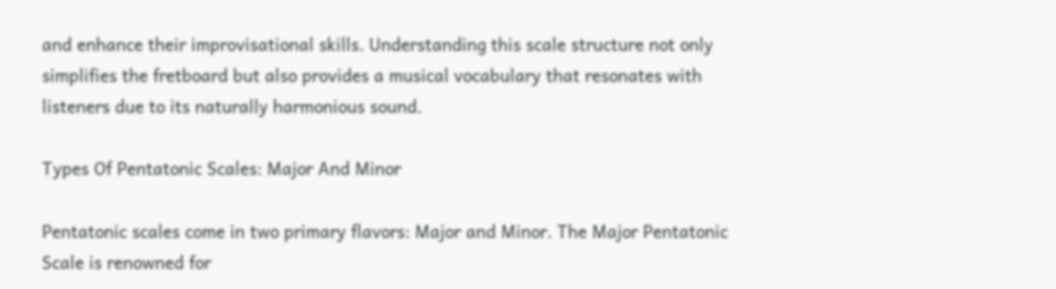and enhance their improvisational skills. Understanding this scale structure not only simplifies the fretboard but also provides a musical vocabulary that resonates with listeners due to its naturally harmonious sound.

Types Of Pentatonic Scales: Major And Minor

Pentatonic scales come in two primary flavors: Major and Minor. The Major Pentatonic Scale is renowned for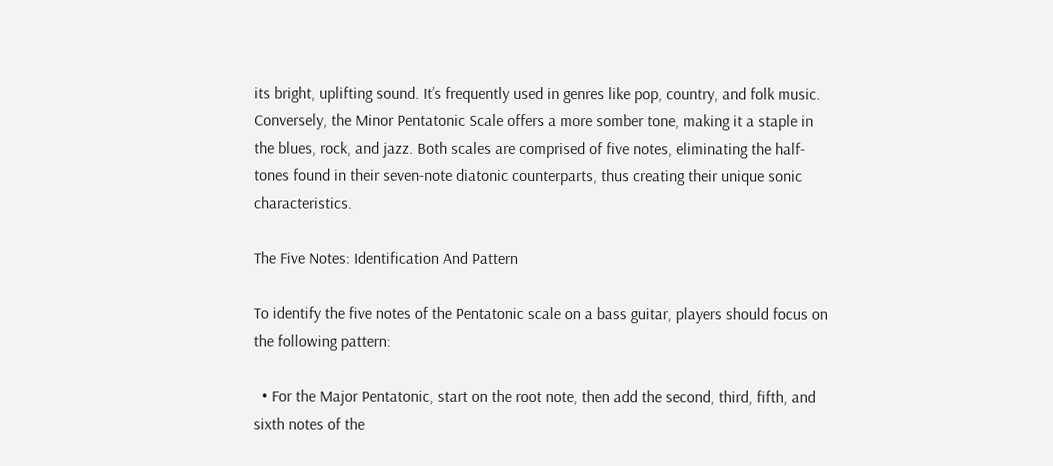its bright, uplifting sound. It’s frequently used in genres like pop, country, and folk music. Conversely, the Minor Pentatonic Scale offers a more somber tone, making it a staple in the blues, rock, and jazz. Both scales are comprised of five notes, eliminating the half-tones found in their seven-note diatonic counterparts, thus creating their unique sonic characteristics.

The Five Notes: Identification And Pattern

To identify the five notes of the Pentatonic scale on a bass guitar, players should focus on the following pattern:

  • For the Major Pentatonic, start on the root note, then add the second, third, fifth, and sixth notes of the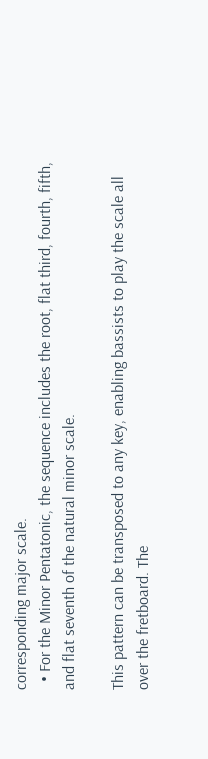corresponding major scale.
  • For the Minor Pentatonic, the sequence includes the root, flat third, fourth, fifth, and flat seventh of the natural minor scale.

This pattern can be transposed to any key, enabling bassists to play the scale all over the fretboard. The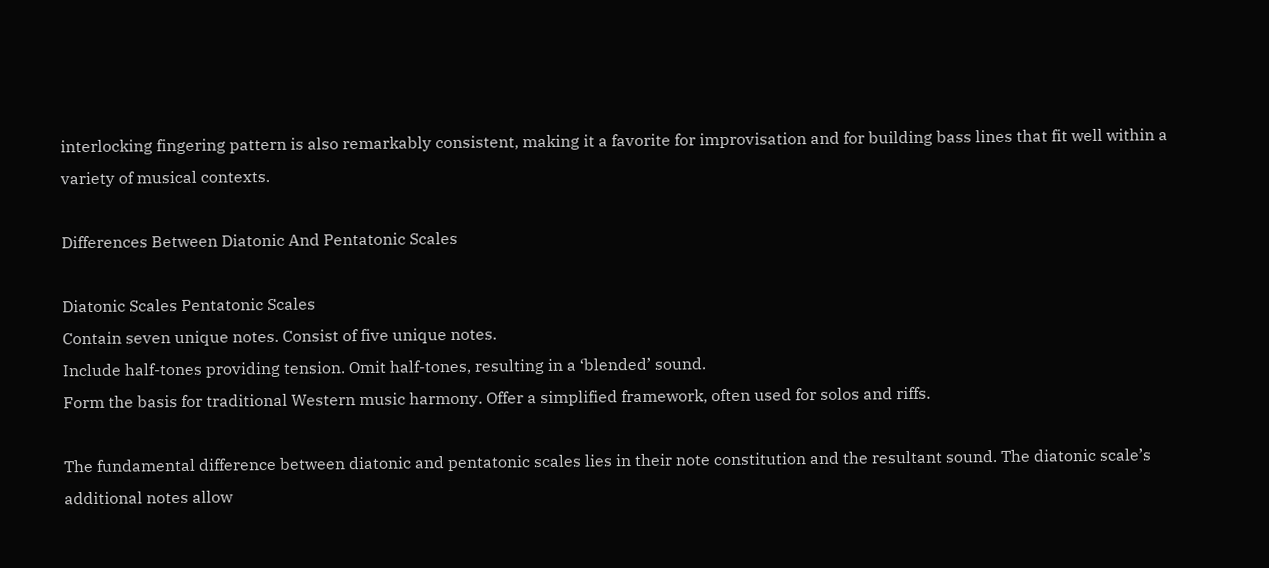interlocking fingering pattern is also remarkably consistent, making it a favorite for improvisation and for building bass lines that fit well within a variety of musical contexts.

Differences Between Diatonic And Pentatonic Scales

Diatonic Scales Pentatonic Scales
Contain seven unique notes. Consist of five unique notes.
Include half-tones providing tension. Omit half-tones, resulting in a ‘blended’ sound.
Form the basis for traditional Western music harmony. Offer a simplified framework, often used for solos and riffs.

The fundamental difference between diatonic and pentatonic scales lies in their note constitution and the resultant sound. The diatonic scale’s additional notes allow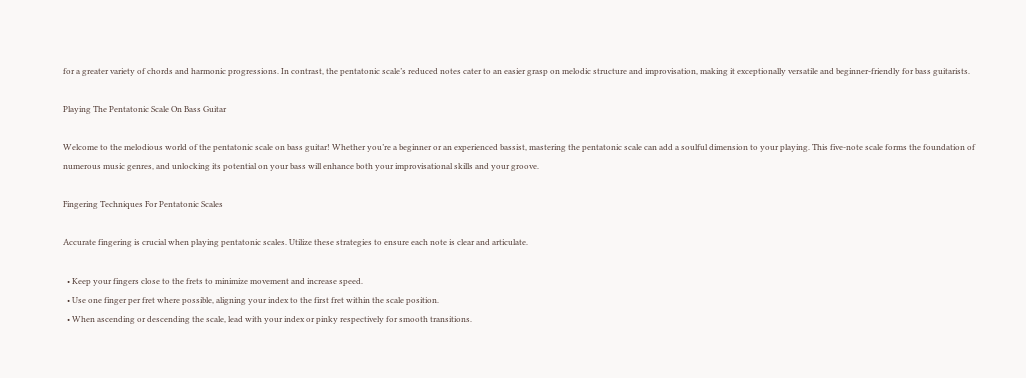for a greater variety of chords and harmonic progressions. In contrast, the pentatonic scale’s reduced notes cater to an easier grasp on melodic structure and improvisation, making it exceptionally versatile and beginner-friendly for bass guitarists.

Playing The Pentatonic Scale On Bass Guitar

Welcome to the melodious world of the pentatonic scale on bass guitar! Whether you’re a beginner or an experienced bassist, mastering the pentatonic scale can add a soulful dimension to your playing. This five-note scale forms the foundation of numerous music genres, and unlocking its potential on your bass will enhance both your improvisational skills and your groove.

Fingering Techniques For Pentatonic Scales

Accurate fingering is crucial when playing pentatonic scales. Utilize these strategies to ensure each note is clear and articulate.

  • Keep your fingers close to the frets to minimize movement and increase speed.
  • Use one finger per fret where possible, aligning your index to the first fret within the scale position.
  • When ascending or descending the scale, lead with your index or pinky respectively for smooth transitions.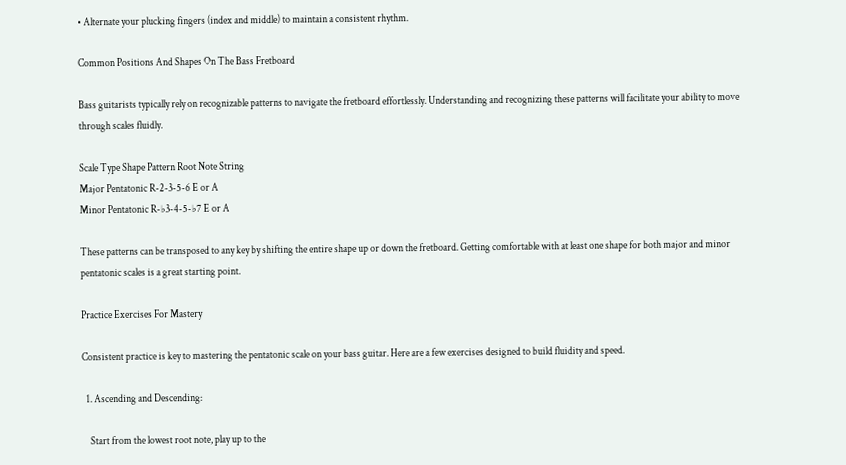• Alternate your plucking fingers (index and middle) to maintain a consistent rhythm.

Common Positions And Shapes On The Bass Fretboard

Bass guitarists typically rely on recognizable patterns to navigate the fretboard effortlessly. Understanding and recognizing these patterns will facilitate your ability to move through scales fluidly.

Scale Type Shape Pattern Root Note String
Major Pentatonic R-2-3-5-6 E or A
Minor Pentatonic R-♭3-4-5-♭7 E or A

These patterns can be transposed to any key by shifting the entire shape up or down the fretboard. Getting comfortable with at least one shape for both major and minor pentatonic scales is a great starting point.

Practice Exercises For Mastery

Consistent practice is key to mastering the pentatonic scale on your bass guitar. Here are a few exercises designed to build fluidity and speed.

  1. Ascending and Descending:

    Start from the lowest root note, play up to the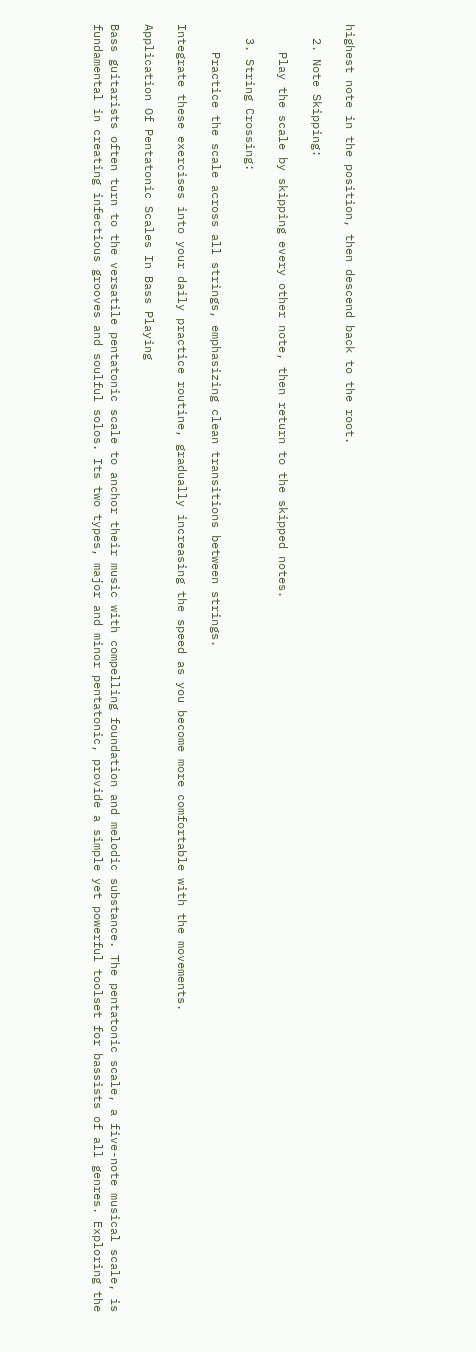highest note in the position, then descend back to the root.

  2. Note Skipping:

    Play the scale by skipping every other note, then return to the skipped notes.

  3. String Crossing:

    Practice the scale across all strings, emphasizing clean transitions between strings.

Integrate these exercises into your daily practice routine, gradually increasing the speed as you become more comfortable with the movements.

Application Of Pentatonic Scales In Bass Playing

Bass guitarists often turn to the versatile pentatonic scale to anchor their music with compelling foundation and melodic substance. The pentatonic scale, a five-note musical scale, is fundamental in creating infectious grooves and soulful solos. Its two types, major and minor pentatonic, provide a simple yet powerful toolset for bassists of all genres. Exploring the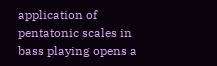application of pentatonic scales in bass playing opens a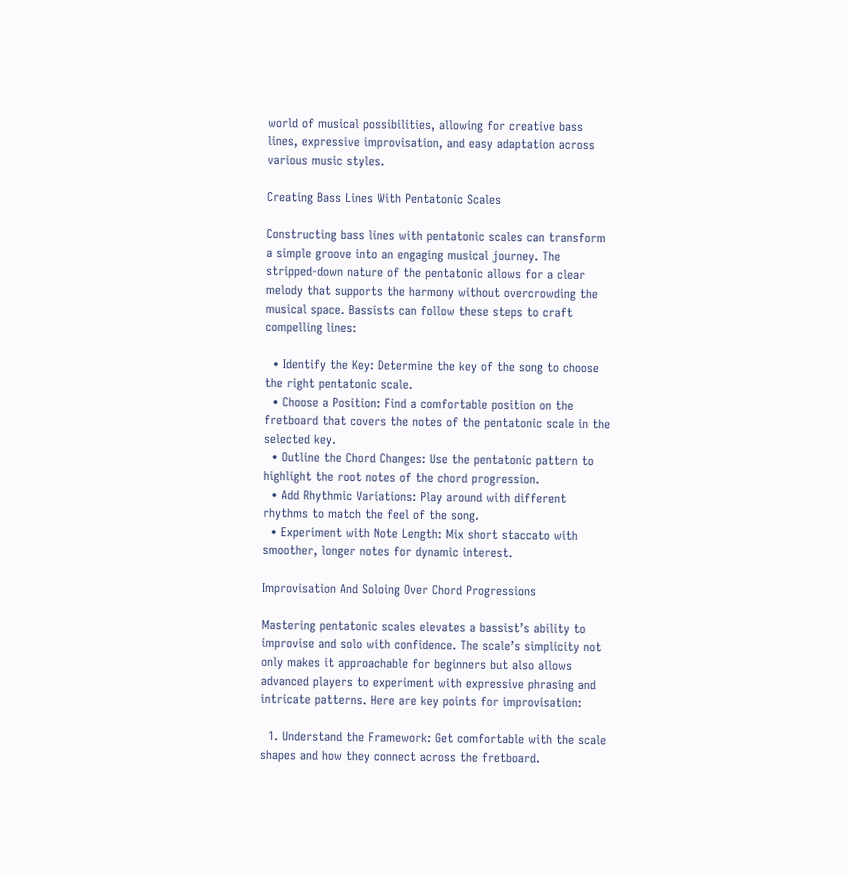world of musical possibilities, allowing for creative bass lines, expressive improvisation, and easy adaptation across various music styles.

Creating Bass Lines With Pentatonic Scales

Constructing bass lines with pentatonic scales can transform a simple groove into an engaging musical journey. The stripped-down nature of the pentatonic allows for a clear melody that supports the harmony without overcrowding the musical space. Bassists can follow these steps to craft compelling lines:

  • Identify the Key: Determine the key of the song to choose the right pentatonic scale.
  • Choose a Position: Find a comfortable position on the fretboard that covers the notes of the pentatonic scale in the selected key.
  • Outline the Chord Changes: Use the pentatonic pattern to highlight the root notes of the chord progression.
  • Add Rhythmic Variations: Play around with different rhythms to match the feel of the song.
  • Experiment with Note Length: Mix short staccato with smoother, longer notes for dynamic interest.

Improvisation And Soloing Over Chord Progressions

Mastering pentatonic scales elevates a bassist’s ability to improvise and solo with confidence. The scale’s simplicity not only makes it approachable for beginners but also allows advanced players to experiment with expressive phrasing and intricate patterns. Here are key points for improvisation:

  1. Understand the Framework: Get comfortable with the scale shapes and how they connect across the fretboard.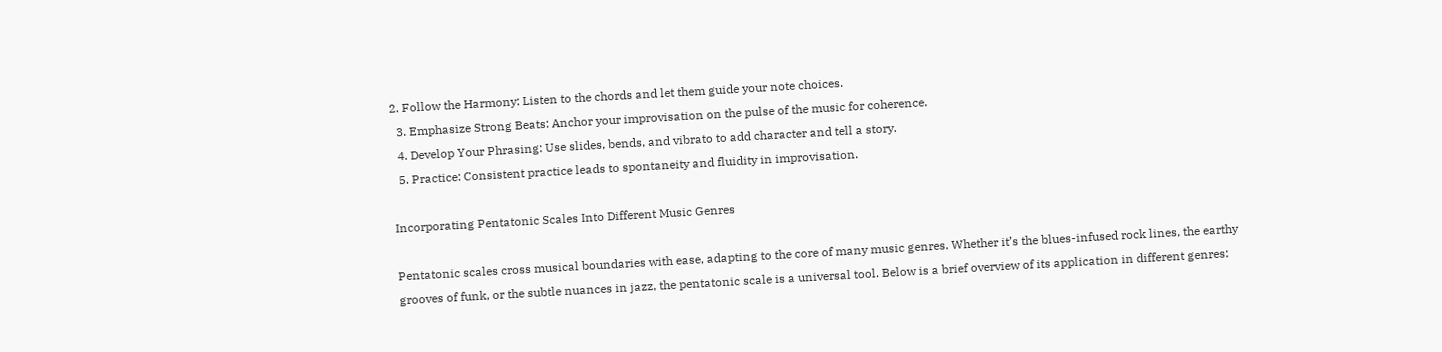2. Follow the Harmony: Listen to the chords and let them guide your note choices.
  3. Emphasize Strong Beats: Anchor your improvisation on the pulse of the music for coherence.
  4. Develop Your Phrasing: Use slides, bends, and vibrato to add character and tell a story.
  5. Practice: Consistent practice leads to spontaneity and fluidity in improvisation.

Incorporating Pentatonic Scales Into Different Music Genres

Pentatonic scales cross musical boundaries with ease, adapting to the core of many music genres. Whether it’s the blues-infused rock lines, the earthy grooves of funk, or the subtle nuances in jazz, the pentatonic scale is a universal tool. Below is a brief overview of its application in different genres: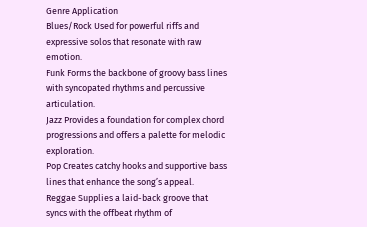Genre Application
Blues/Rock Used for powerful riffs and expressive solos that resonate with raw emotion.
Funk Forms the backbone of groovy bass lines with syncopated rhythms and percussive articulation.
Jazz Provides a foundation for complex chord progressions and offers a palette for melodic exploration.
Pop Creates catchy hooks and supportive bass lines that enhance the song’s appeal.
Reggae Supplies a laid-back groove that syncs with the offbeat rhythm of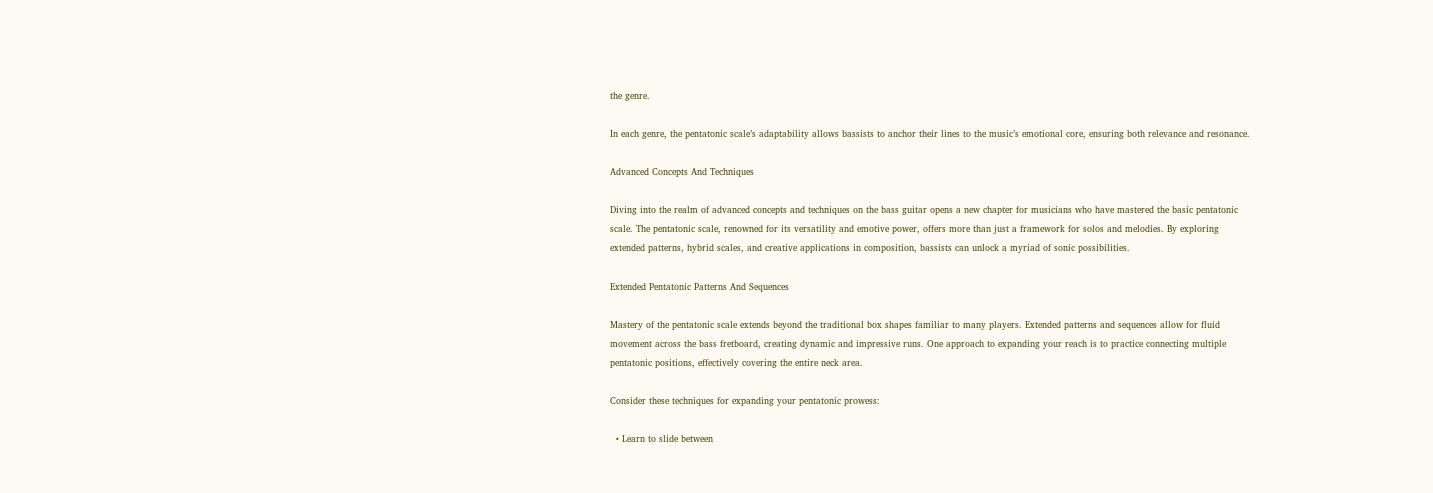the genre.

In each genre, the pentatonic scale’s adaptability allows bassists to anchor their lines to the music’s emotional core, ensuring both relevance and resonance.

Advanced Concepts And Techniques

Diving into the realm of advanced concepts and techniques on the bass guitar opens a new chapter for musicians who have mastered the basic pentatonic scale. The pentatonic scale, renowned for its versatility and emotive power, offers more than just a framework for solos and melodies. By exploring extended patterns, hybrid scales, and creative applications in composition, bassists can unlock a myriad of sonic possibilities.

Extended Pentatonic Patterns And Sequences

Mastery of the pentatonic scale extends beyond the traditional box shapes familiar to many players. Extended patterns and sequences allow for fluid movement across the bass fretboard, creating dynamic and impressive runs. One approach to expanding your reach is to practice connecting multiple pentatonic positions, effectively covering the entire neck area.

Consider these techniques for expanding your pentatonic prowess:

  • Learn to slide between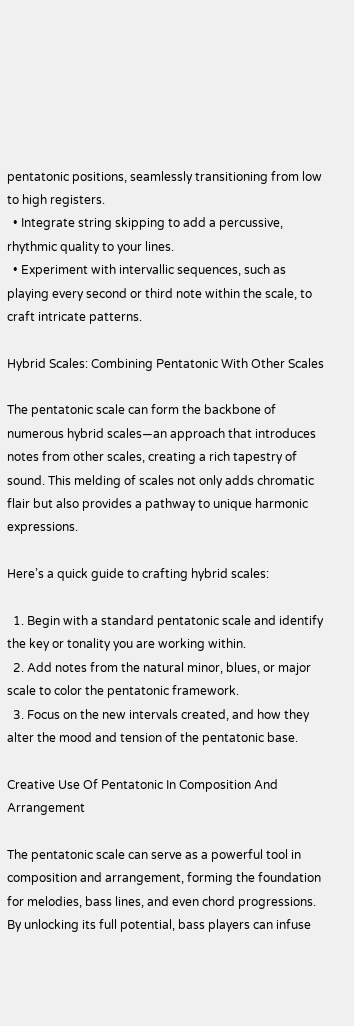pentatonic positions, seamlessly transitioning from low to high registers.
  • Integrate string skipping to add a percussive, rhythmic quality to your lines.
  • Experiment with intervallic sequences, such as playing every second or third note within the scale, to craft intricate patterns.

Hybrid Scales: Combining Pentatonic With Other Scales

The pentatonic scale can form the backbone of numerous hybrid scales—an approach that introduces notes from other scales, creating a rich tapestry of sound. This melding of scales not only adds chromatic flair but also provides a pathway to unique harmonic expressions.

Here’s a quick guide to crafting hybrid scales:

  1. Begin with a standard pentatonic scale and identify the key or tonality you are working within.
  2. Add notes from the natural minor, blues, or major scale to color the pentatonic framework.
  3. Focus on the new intervals created, and how they alter the mood and tension of the pentatonic base.

Creative Use Of Pentatonic In Composition And Arrangement

The pentatonic scale can serve as a powerful tool in composition and arrangement, forming the foundation for melodies, bass lines, and even chord progressions. By unlocking its full potential, bass players can infuse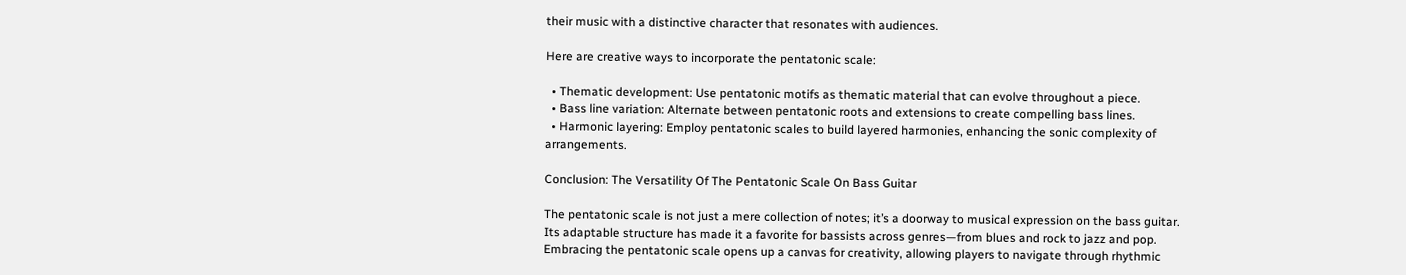their music with a distinctive character that resonates with audiences.

Here are creative ways to incorporate the pentatonic scale:

  • Thematic development: Use pentatonic motifs as thematic material that can evolve throughout a piece.
  • Bass line variation: Alternate between pentatonic roots and extensions to create compelling bass lines.
  • Harmonic layering: Employ pentatonic scales to build layered harmonies, enhancing the sonic complexity of arrangements.

Conclusion: The Versatility Of The Pentatonic Scale On Bass Guitar

The pentatonic scale is not just a mere collection of notes; it’s a doorway to musical expression on the bass guitar. Its adaptable structure has made it a favorite for bassists across genres—from blues and rock to jazz and pop. Embracing the pentatonic scale opens up a canvas for creativity, allowing players to navigate through rhythmic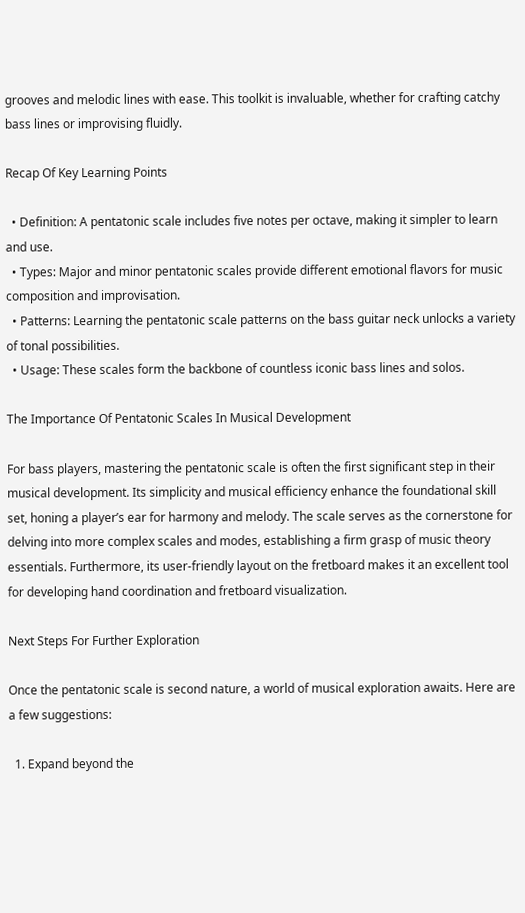grooves and melodic lines with ease. This toolkit is invaluable, whether for crafting catchy bass lines or improvising fluidly.

Recap Of Key Learning Points

  • Definition: A pentatonic scale includes five notes per octave, making it simpler to learn and use.
  • Types: Major and minor pentatonic scales provide different emotional flavors for music composition and improvisation.
  • Patterns: Learning the pentatonic scale patterns on the bass guitar neck unlocks a variety of tonal possibilities.
  • Usage: These scales form the backbone of countless iconic bass lines and solos.

The Importance Of Pentatonic Scales In Musical Development

For bass players, mastering the pentatonic scale is often the first significant step in their musical development. Its simplicity and musical efficiency enhance the foundational skill set, honing a player’s ear for harmony and melody. The scale serves as the cornerstone for delving into more complex scales and modes, establishing a firm grasp of music theory essentials. Furthermore, its user-friendly layout on the fretboard makes it an excellent tool for developing hand coordination and fretboard visualization.

Next Steps For Further Exploration

Once the pentatonic scale is second nature, a world of musical exploration awaits. Here are a few suggestions:

  1. Expand beyond the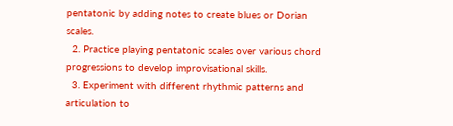pentatonic by adding notes to create blues or Dorian scales.
  2. Practice playing pentatonic scales over various chord progressions to develop improvisational skills.
  3. Experiment with different rhythmic patterns and articulation to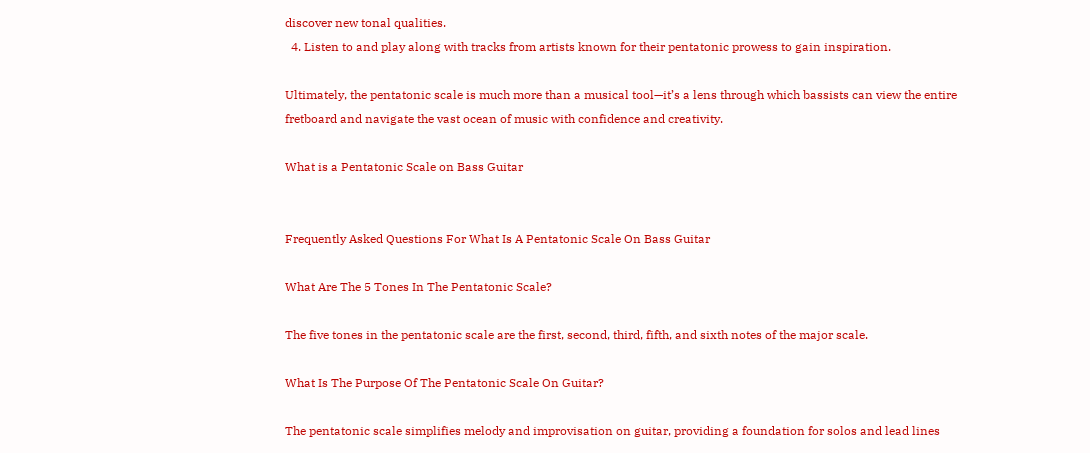discover new tonal qualities.
  4. Listen to and play along with tracks from artists known for their pentatonic prowess to gain inspiration.

Ultimately, the pentatonic scale is much more than a musical tool—it’s a lens through which bassists can view the entire fretboard and navigate the vast ocean of music with confidence and creativity.

What is a Pentatonic Scale on Bass Guitar


Frequently Asked Questions For What Is A Pentatonic Scale On Bass Guitar

What Are The 5 Tones In The Pentatonic Scale?

The five tones in the pentatonic scale are the first, second, third, fifth, and sixth notes of the major scale.

What Is The Purpose Of The Pentatonic Scale On Guitar?

The pentatonic scale simplifies melody and improvisation on guitar, providing a foundation for solos and lead lines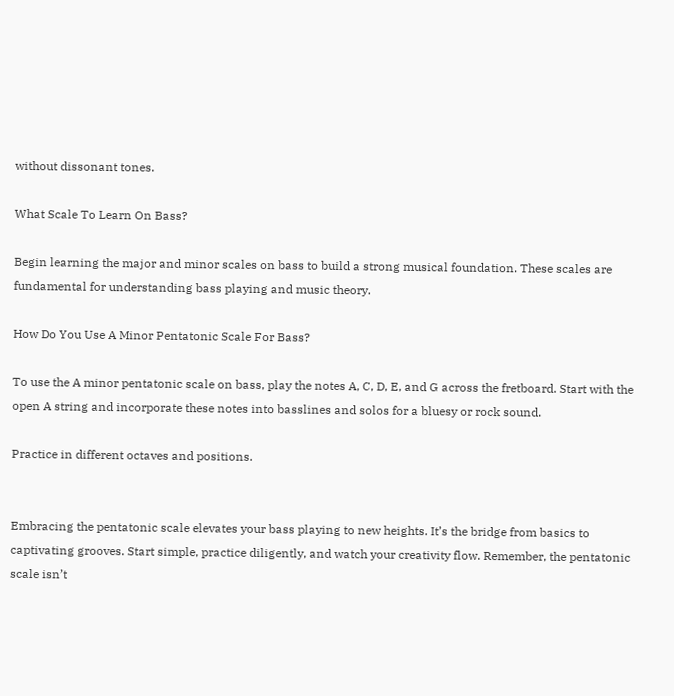without dissonant tones.

What Scale To Learn On Bass?

Begin learning the major and minor scales on bass to build a strong musical foundation. These scales are fundamental for understanding bass playing and music theory.

How Do You Use A Minor Pentatonic Scale For Bass?

To use the A minor pentatonic scale on bass, play the notes A, C, D, E, and G across the fretboard. Start with the open A string and incorporate these notes into basslines and solos for a bluesy or rock sound.

Practice in different octaves and positions.


Embracing the pentatonic scale elevates your bass playing to new heights. It’s the bridge from basics to captivating grooves. Start simple, practice diligently, and watch your creativity flow. Remember, the pentatonic scale isn’t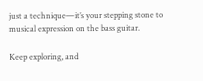just a technique—it’s your stepping stone to musical expression on the bass guitar.

Keep exploring, and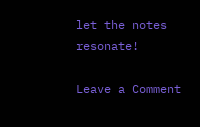let the notes resonate!

Leave a Comment